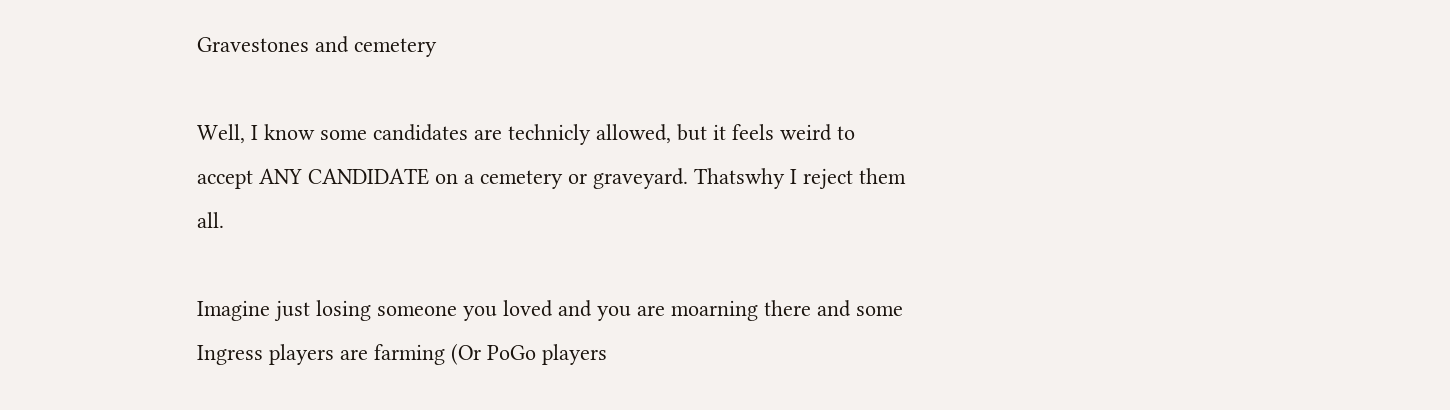Gravestones and cemetery

Well, I know some candidates are technicly allowed, but it feels weird to accept ANY CANDIDATE on a cemetery or graveyard. Thatswhy I reject them all.

Imagine just losing someone you loved and you are moarning there and some Ingress players are farming (Or PoGo players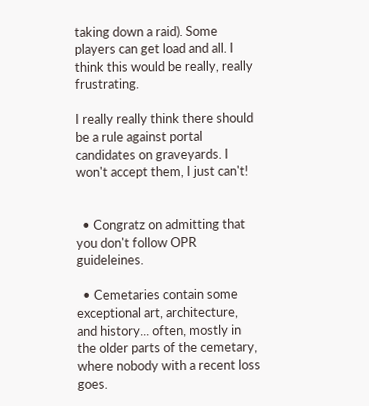taking down a raid). Some players can get load and all. I think this would be really, really frustrating.

I really really think there should be a rule against portal candidates on graveyards. I won't accept them, I just can't!


  • Congratz on admitting that you don't follow OPR guideleines.

  • Cemetaries contain some exceptional art, architecture, and history... often, mostly in the older parts of the cemetary, where nobody with a recent loss goes.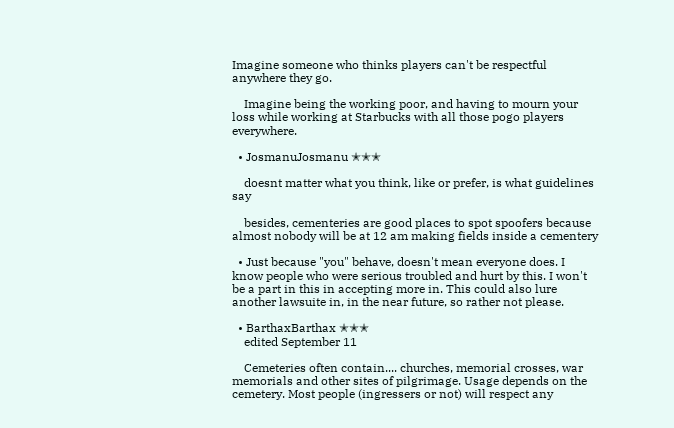Imagine someone who thinks players can't be respectful anywhere they go.

    Imagine being the working poor, and having to mourn your loss while working at Starbucks with all those pogo players everywhere.

  • JosmanuJosmanu ✭✭✭

    doesnt matter what you think, like or prefer, is what guidelines say

    besides, cementeries are good places to spot spoofers because almost nobody will be at 12 am making fields inside a cementery

  • Just because "you" behave, doesn't mean everyone does. I know people who were serious troubled and hurt by this. I won't be a part in this in accepting more in. This could also lure another lawsuite in, in the near future, so rather not please.

  • BarthaxBarthax ✭✭✭
    edited September 11

    Cemeteries often contain.... churches, memorial crosses, war memorials and other sites of pilgrimage. Usage depends on the cemetery. Most people (ingressers or not) will respect any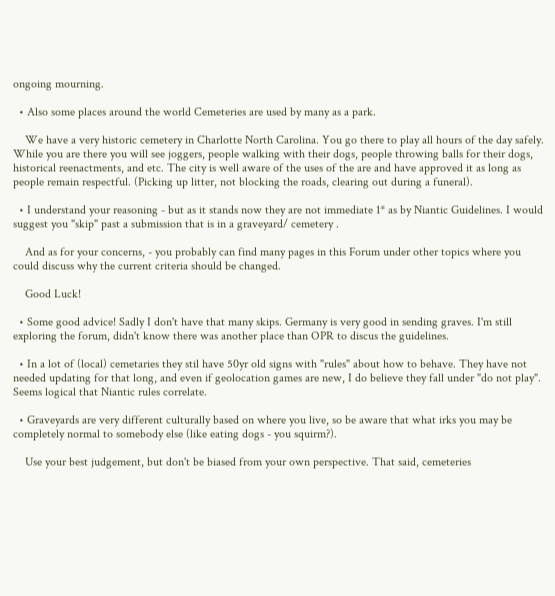ongoing mourning.

  • Also some places around the world Cemeteries are used by many as a park.

    We have a very historic cemetery in Charlotte North Carolina. You go there to play all hours of the day safely. While you are there you will see joggers, people walking with their dogs, people throwing balls for their dogs, historical reenactments, and etc. The city is well aware of the uses of the are and have approved it as long as people remain respectful. (Picking up litter, not blocking the roads, clearing out during a funeral).

  • I understand your reasoning - but as it stands now they are not immediate 1* as by Niantic Guidelines. I would suggest you "skip" past a submission that is in a graveyard/ cemetery .

    And as for your concerns, - you probably can find many pages in this Forum under other topics where you could discuss why the current criteria should be changed.

    Good Luck!

  • Some good advice! Sadly I don't have that many skips. Germany is very good in sending graves. I'm still exploring the forum, didn't know there was another place than OPR to discus the guidelines.

  • In a lot of (local) cemetaries they stil have 50yr old signs with "rules" about how to behave. They have not needed updating for that long, and even if geolocation games are new, I do believe they fall under "do not play". Seems logical that Niantic rules correlate.

  • Graveyards are very different culturally based on where you live, so be aware that what irks you may be completely normal to somebody else (like eating dogs - you squirm?).

    Use your best judgement, but don't be biased from your own perspective. That said, cemeteries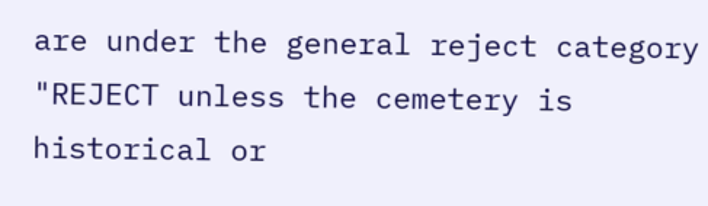are under the general reject category "REJECT unless the cemetery is historical or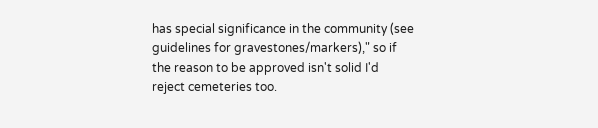has special significance in the community (see guidelines for gravestones/markers)," so if the reason to be approved isn't solid I'd reject cemeteries too.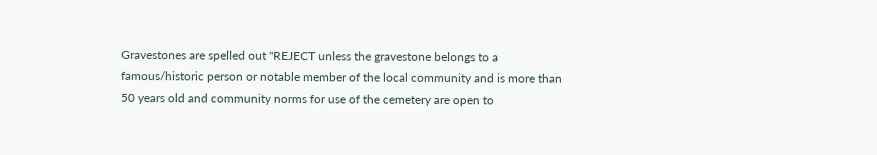Gravestones are spelled out "REJECT unless the gravestone belongs to a famous/historic person or notable member of the local community and is more than 50 years old and community norms for use of the cemetery are open to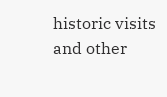historic visits and other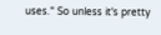uses." So unless it's pretty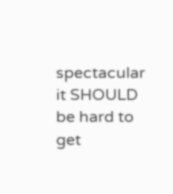spectacular it SHOULD be hard to get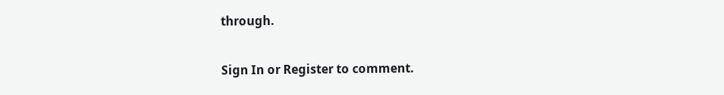through.

Sign In or Register to comment.